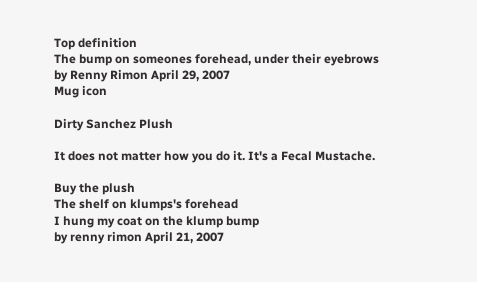Top definition
The bump on someones forehead, under their eyebrows
by Renny Rimon April 29, 2007
Mug icon

Dirty Sanchez Plush

It does not matter how you do it. It's a Fecal Mustache.

Buy the plush
The shelf on klumps's forehead
I hung my coat on the klump bump
by renny rimon April 21, 2007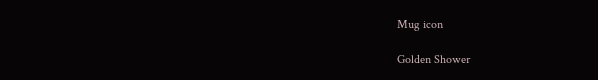Mug icon

Golden Shower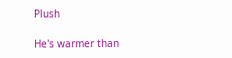Plush

He's warmer than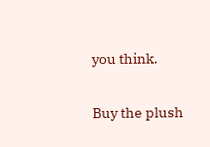you think.

Buy the plush